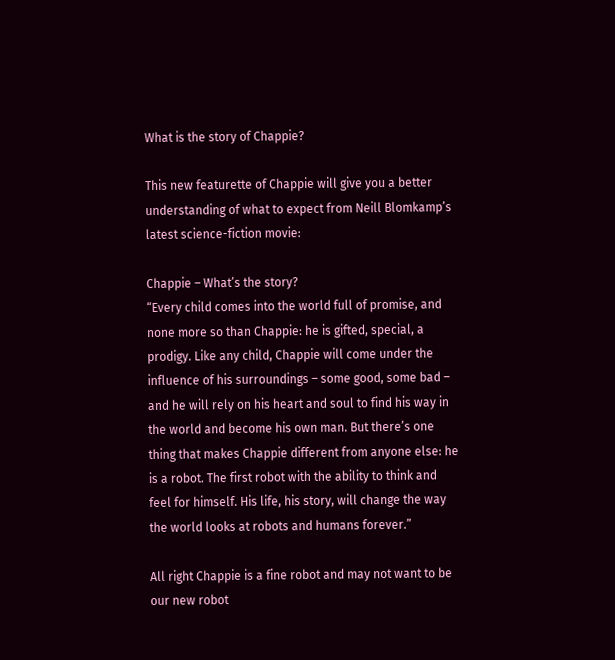What is the story of Chappie?

This new featurette of Chappie will give you a better understanding of what to expect from Neill Blomkamp’s latest science-fiction movie:

Chappie – What’s the story?
“Every child comes into the world full of promise, and none more so than Chappie: he is gifted, special, a prodigy. Like any child, Chappie will come under the influence of his surroundings – some good, some bad – and he will rely on his heart and soul to find his way in the world and become his own man. But there’s one thing that makes Chappie different from anyone else: he is a robot. The first robot with the ability to think and feel for himself. His life, his story, will change the way the world looks at robots and humans forever.”

All right Chappie is a fine robot and may not want to be our new robot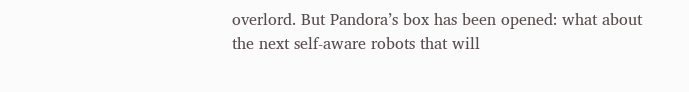overlord. But Pandora’s box has been opened: what about the next self-aware robots that will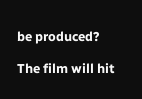be produced?

The film will hit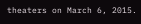theaters on March 6, 2015.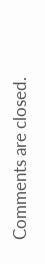Comments are closed.